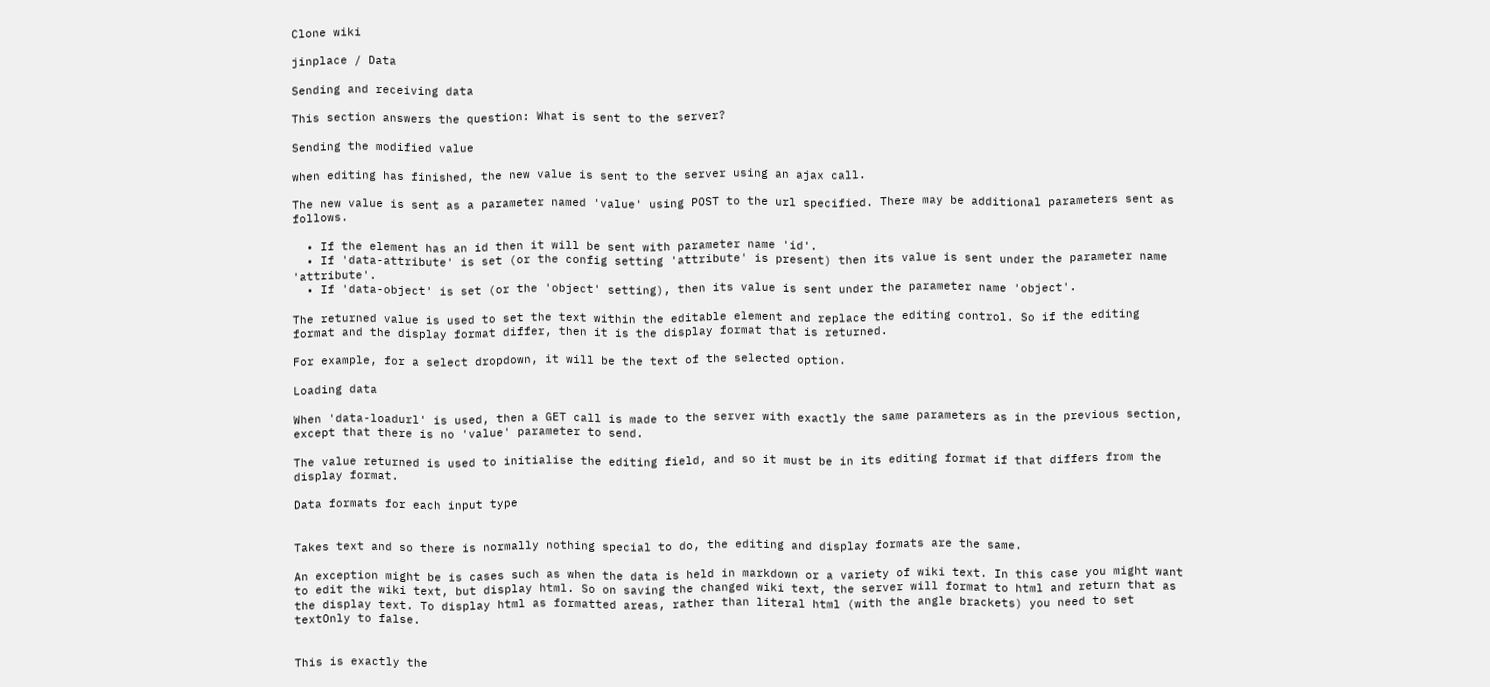Clone wiki

jinplace / Data

Sending and receiving data

This section answers the question: What is sent to the server?

Sending the modified value

when editing has finished, the new value is sent to the server using an ajax call.

The new value is sent as a parameter named 'value' using POST to the url specified. There may be additional parameters sent as follows.

  • If the element has an id then it will be sent with parameter name 'id'.
  • If 'data-attribute' is set (or the config setting 'attribute' is present) then its value is sent under the parameter name 'attribute'.
  • If 'data-object' is set (or the 'object' setting), then its value is sent under the parameter name 'object'.

The returned value is used to set the text within the editable element and replace the editing control. So if the editing format and the display format differ, then it is the display format that is returned.

For example, for a select dropdown, it will be the text of the selected option.

Loading data

When 'data-loadurl' is used, then a GET call is made to the server with exactly the same parameters as in the previous section, except that there is no 'value' parameter to send.

The value returned is used to initialise the editing field, and so it must be in its editing format if that differs from the display format.

Data formats for each input type


Takes text and so there is normally nothing special to do, the editing and display formats are the same.

An exception might be is cases such as when the data is held in markdown or a variety of wiki text. In this case you might want to edit the wiki text, but display html. So on saving the changed wiki text, the server will format to html and return that as the display text. To display html as formatted areas, rather than literal html (with the angle brackets) you need to set textOnly to false.


This is exactly the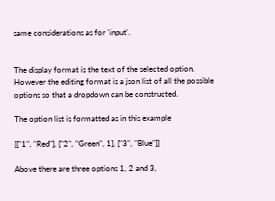same considerations as for 'input'.


The display format is the text of the selected option. However the editing format is a json list of all the possible options so that a dropdown can be constructed.

The option list is formatted as in this example

[["1", "Red"], ["2", "Green", 1], ["3", "Blue"]]

Above there are three options 1, 2 and 3,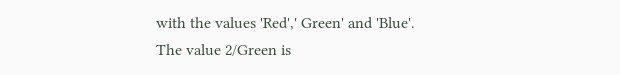with the values 'Red',' Green' and 'Blue'. The value 2/Green is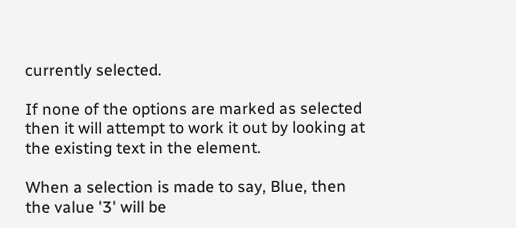currently selected.

If none of the options are marked as selected then it will attempt to work it out by looking at the existing text in the element.

When a selection is made to say, Blue, then the value '3' will be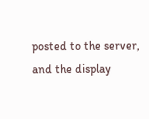posted to the server, and the display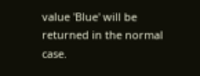value 'Blue' will be returned in the normal case.